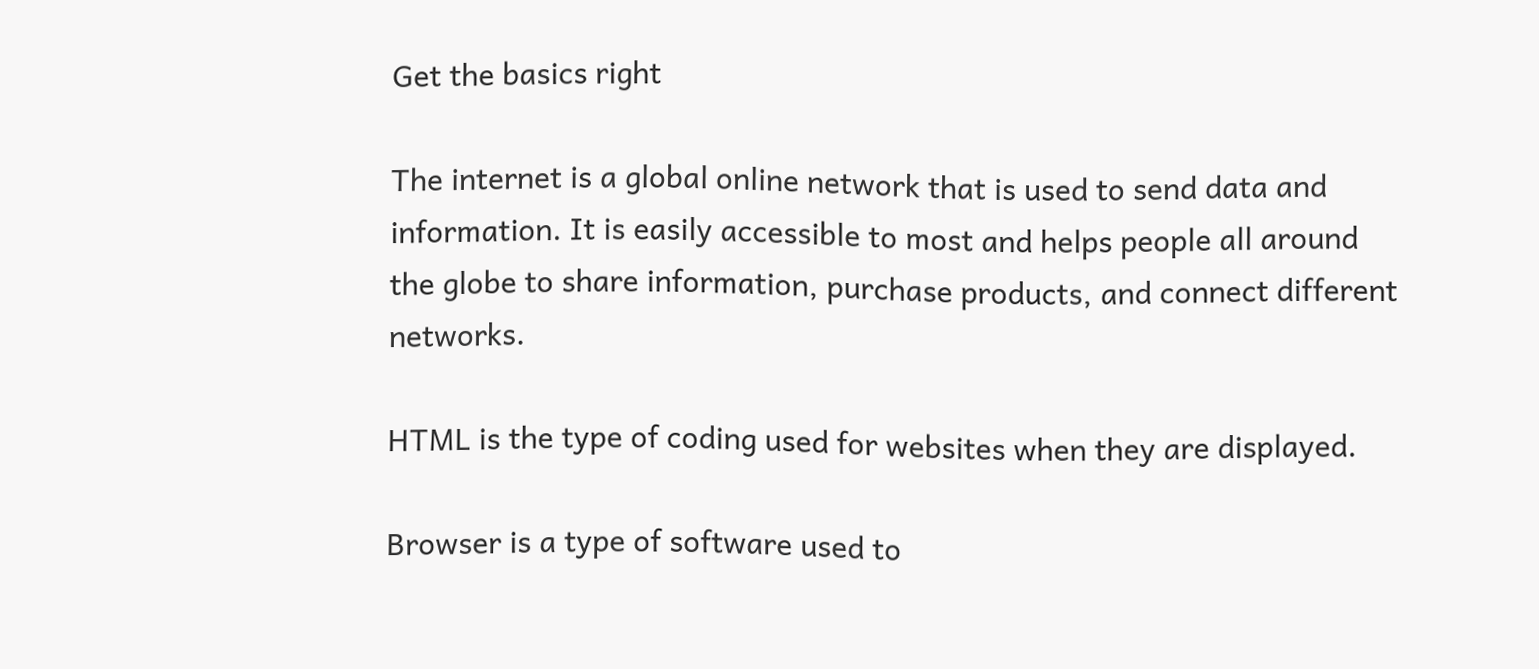Get the basics right

The internet is a global online network that is used to send data and information. It is easily accessible to most and helps people all around the globe to share information, purchase products, and connect different networks.

HTML is the type of coding used for websites when they are displayed.

Browser is a type of software used to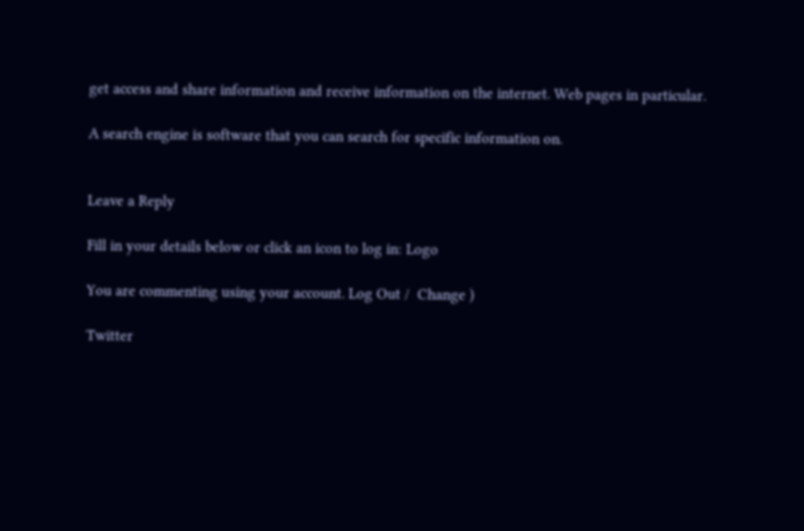get access and share information and receive information on the internet. Web pages in particular.

A search engine is software that you can search for specific information on.


Leave a Reply

Fill in your details below or click an icon to log in: Logo

You are commenting using your account. Log Out /  Change )

Twitter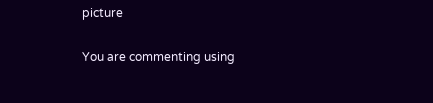picture

You are commenting using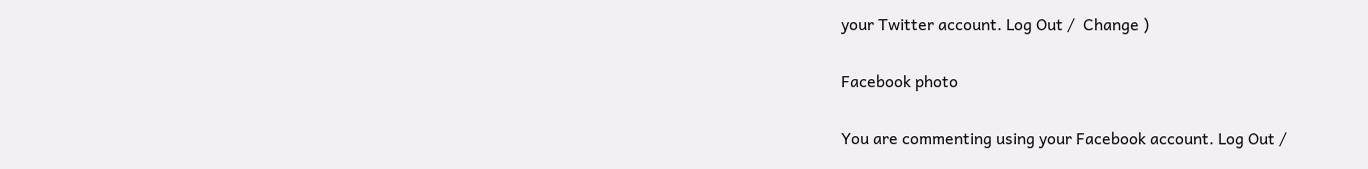your Twitter account. Log Out /  Change )

Facebook photo

You are commenting using your Facebook account. Log Out /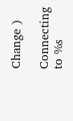Change )

Connecting to %s